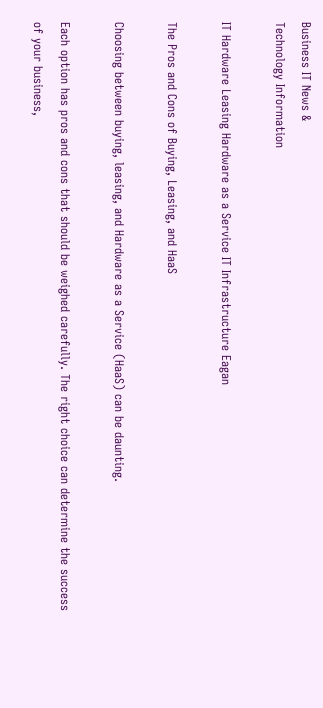Business IT News &
Technology Information

IT Hardware Leasing Hardware as a Service IT Infrastructure Eagan

The Pros and Cons of Buying, Leasing, and HaaS

Choosing between buying, leasing, and Hardware as a Service (HaaS) can be daunting.

Each option has pros and cons that should be weighed carefully. The right choice can determine the success of your business,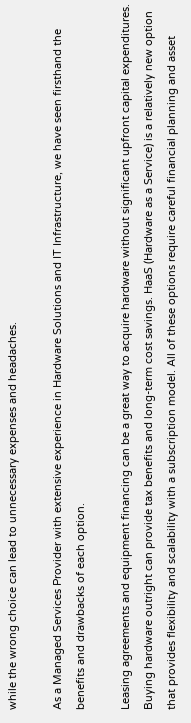while the wrong choice can lead to unnecessary expenses and headaches.

As a Managed Services Provider with extensive experience in Hardware Solutions and IT Infrastructure, we have seen firsthand the benefits and drawbacks of each option.

Leasing agreements and equipment financing can be a great way to acquire hardware without significant upfront capital expenditures. Buying hardware outright can provide tax benefits and long-term cost savings. HaaS (Hardware as a Service) is a relatively new option that provides flexibility and scalability with a subscription model. All of these options require careful financial planning and asset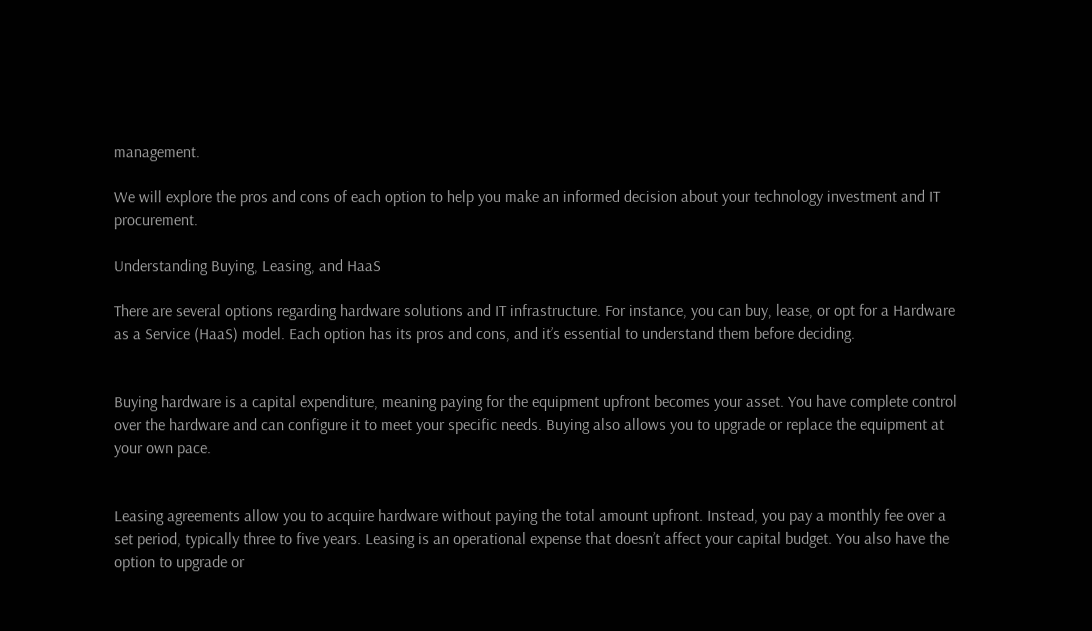management.

We will explore the pros and cons of each option to help you make an informed decision about your technology investment and IT procurement.

Understanding Buying, Leasing, and HaaS

There are several options regarding hardware solutions and IT infrastructure. For instance, you can buy, lease, or opt for a Hardware as a Service (HaaS) model. Each option has its pros and cons, and it’s essential to understand them before deciding.


Buying hardware is a capital expenditure, meaning paying for the equipment upfront becomes your asset. You have complete control over the hardware and can configure it to meet your specific needs. Buying also allows you to upgrade or replace the equipment at your own pace.


Leasing agreements allow you to acquire hardware without paying the total amount upfront. Instead, you pay a monthly fee over a set period, typically three to five years. Leasing is an operational expense that doesn’t affect your capital budget. You also have the option to upgrade or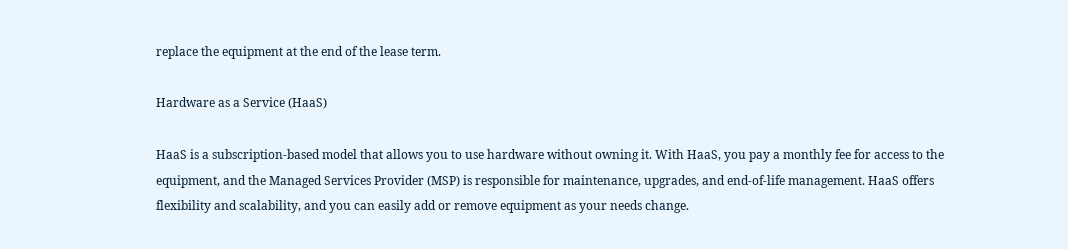replace the equipment at the end of the lease term.

Hardware as a Service (HaaS)

HaaS is a subscription-based model that allows you to use hardware without owning it. With HaaS, you pay a monthly fee for access to the equipment, and the Managed Services Provider (MSP) is responsible for maintenance, upgrades, and end-of-life management. HaaS offers flexibility and scalability, and you can easily add or remove equipment as your needs change.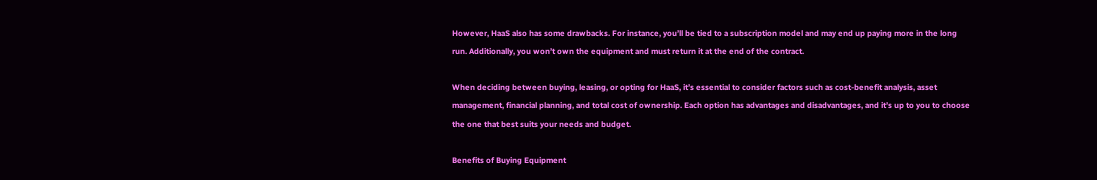However, HaaS also has some drawbacks. For instance, you’ll be tied to a subscription model and may end up paying more in the long run. Additionally, you won’t own the equipment and must return it at the end of the contract.

When deciding between buying, leasing, or opting for HaaS, it’s essential to consider factors such as cost-benefit analysis, asset management, financial planning, and total cost of ownership. Each option has advantages and disadvantages, and it’s up to you to choose the one that best suits your needs and budget.

Benefits of Buying Equipment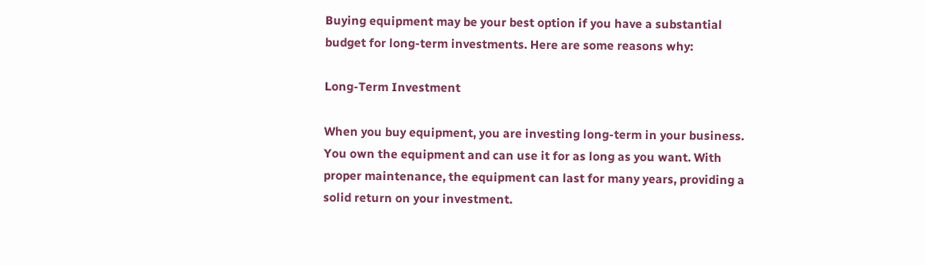Buying equipment may be your best option if you have a substantial budget for long-term investments. Here are some reasons why:

Long-Term Investment

When you buy equipment, you are investing long-term in your business. You own the equipment and can use it for as long as you want. With proper maintenance, the equipment can last for many years, providing a solid return on your investment.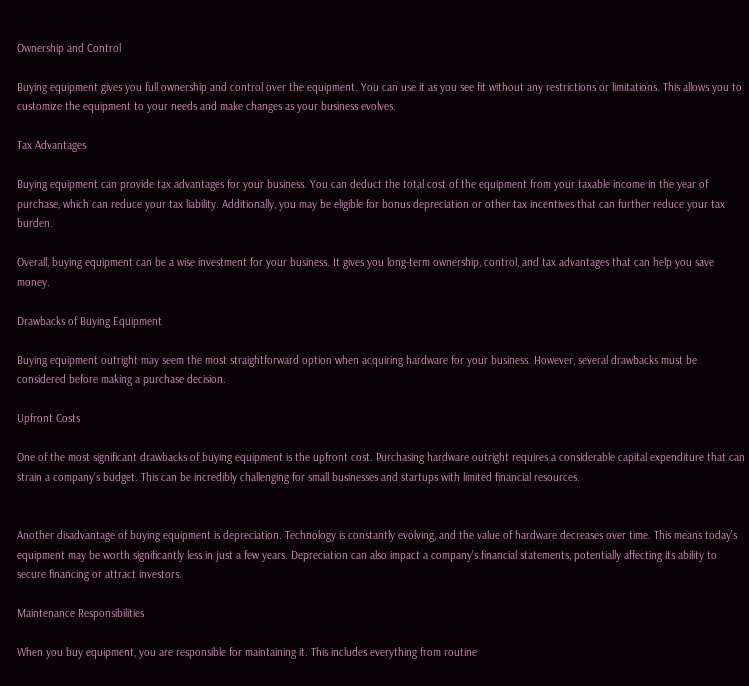Ownership and Control

Buying equipment gives you full ownership and control over the equipment. You can use it as you see fit without any restrictions or limitations. This allows you to customize the equipment to your needs and make changes as your business evolves.

Tax Advantages

Buying equipment can provide tax advantages for your business. You can deduct the total cost of the equipment from your taxable income in the year of purchase, which can reduce your tax liability. Additionally, you may be eligible for bonus depreciation or other tax incentives that can further reduce your tax burden.

Overall, buying equipment can be a wise investment for your business. It gives you long-term ownership, control, and tax advantages that can help you save money.

Drawbacks of Buying Equipment

Buying equipment outright may seem the most straightforward option when acquiring hardware for your business. However, several drawbacks must be considered before making a purchase decision.

Upfront Costs

One of the most significant drawbacks of buying equipment is the upfront cost. Purchasing hardware outright requires a considerable capital expenditure that can strain a company’s budget. This can be incredibly challenging for small businesses and startups with limited financial resources.


Another disadvantage of buying equipment is depreciation. Technology is constantly evolving, and the value of hardware decreases over time. This means today’s equipment may be worth significantly less in just a few years. Depreciation can also impact a company’s financial statements, potentially affecting its ability to secure financing or attract investors.

Maintenance Responsibilities

When you buy equipment, you are responsible for maintaining it. This includes everything from routine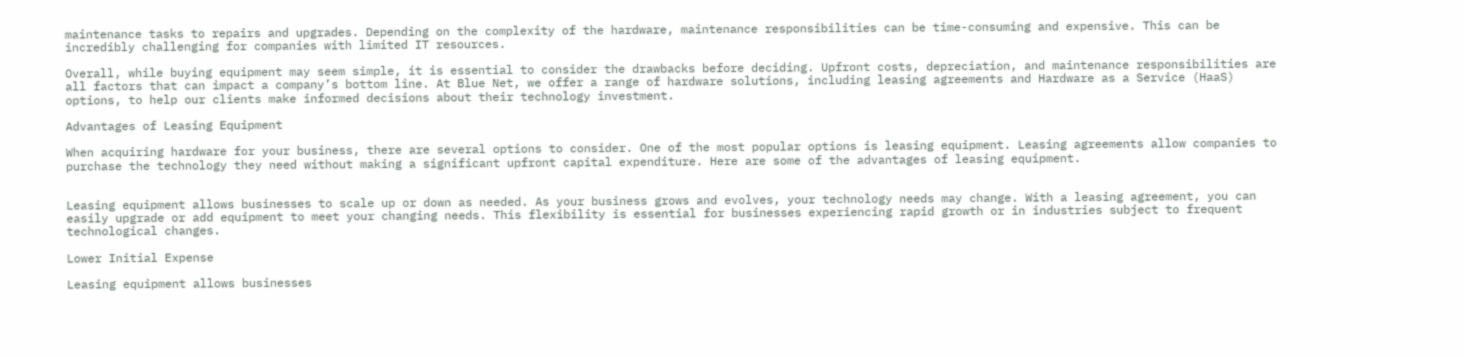maintenance tasks to repairs and upgrades. Depending on the complexity of the hardware, maintenance responsibilities can be time-consuming and expensive. This can be incredibly challenging for companies with limited IT resources.

Overall, while buying equipment may seem simple, it is essential to consider the drawbacks before deciding. Upfront costs, depreciation, and maintenance responsibilities are all factors that can impact a company’s bottom line. At Blue Net, we offer a range of hardware solutions, including leasing agreements and Hardware as a Service (HaaS) options, to help our clients make informed decisions about their technology investment.

Advantages of Leasing Equipment

When acquiring hardware for your business, there are several options to consider. One of the most popular options is leasing equipment. Leasing agreements allow companies to purchase the technology they need without making a significant upfront capital expenditure. Here are some of the advantages of leasing equipment.


Leasing equipment allows businesses to scale up or down as needed. As your business grows and evolves, your technology needs may change. With a leasing agreement, you can easily upgrade or add equipment to meet your changing needs. This flexibility is essential for businesses experiencing rapid growth or in industries subject to frequent technological changes.

Lower Initial Expense

Leasing equipment allows businesses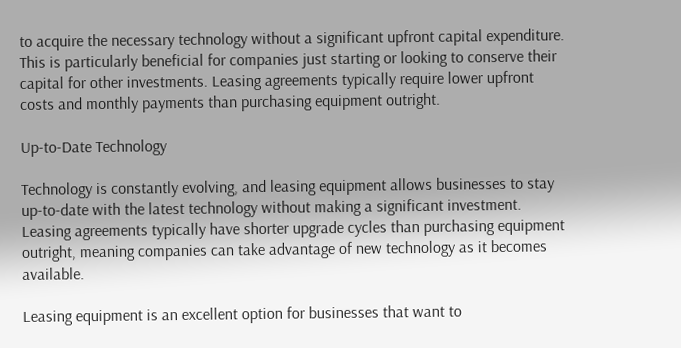to acquire the necessary technology without a significant upfront capital expenditure. This is particularly beneficial for companies just starting or looking to conserve their capital for other investments. Leasing agreements typically require lower upfront costs and monthly payments than purchasing equipment outright.

Up-to-Date Technology

Technology is constantly evolving, and leasing equipment allows businesses to stay up-to-date with the latest technology without making a significant investment. Leasing agreements typically have shorter upgrade cycles than purchasing equipment outright, meaning companies can take advantage of new technology as it becomes available.

Leasing equipment is an excellent option for businesses that want to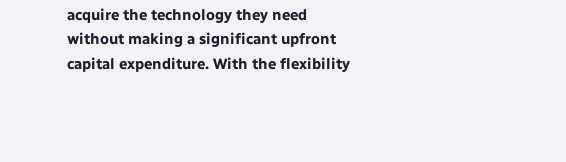acquire the technology they need without making a significant upfront capital expenditure. With the flexibility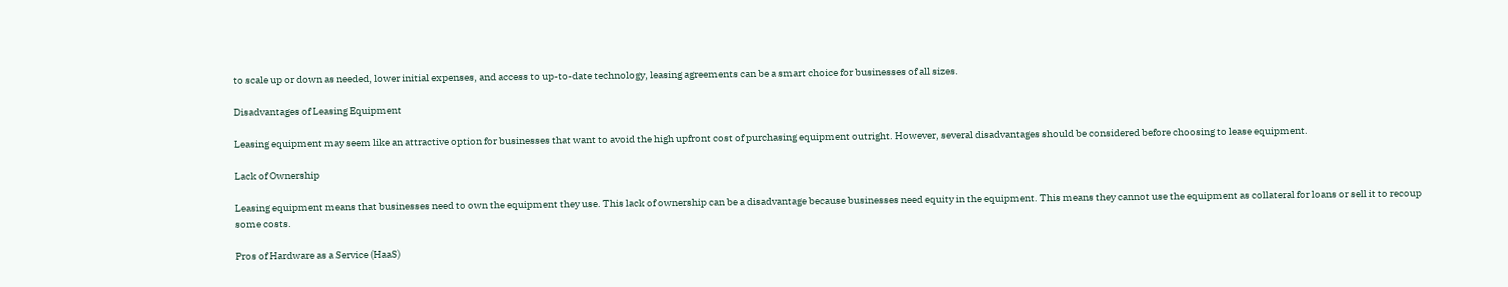to scale up or down as needed, lower initial expenses, and access to up-to-date technology, leasing agreements can be a smart choice for businesses of all sizes.

Disadvantages of Leasing Equipment

Leasing equipment may seem like an attractive option for businesses that want to avoid the high upfront cost of purchasing equipment outright. However, several disadvantages should be considered before choosing to lease equipment.

Lack of Ownership

Leasing equipment means that businesses need to own the equipment they use. This lack of ownership can be a disadvantage because businesses need equity in the equipment. This means they cannot use the equipment as collateral for loans or sell it to recoup some costs.

Pros of Hardware as a Service (HaaS)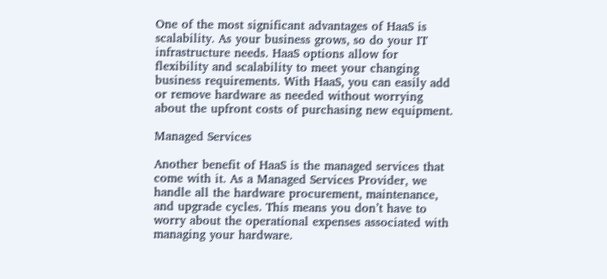One of the most significant advantages of HaaS is scalability. As your business grows, so do your IT infrastructure needs. HaaS options allow for flexibility and scalability to meet your changing business requirements. With HaaS, you can easily add or remove hardware as needed without worrying about the upfront costs of purchasing new equipment.

Managed Services

Another benefit of HaaS is the managed services that come with it. As a Managed Services Provider, we handle all the hardware procurement, maintenance, and upgrade cycles. This means you don’t have to worry about the operational expenses associated with managing your hardware.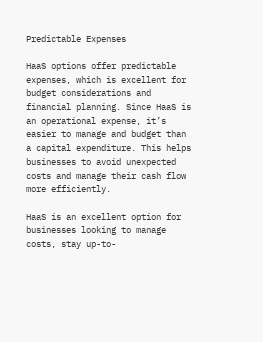Predictable Expenses

HaaS options offer predictable expenses, which is excellent for budget considerations and financial planning. Since HaaS is an operational expense, it’s easier to manage and budget than a capital expenditure. This helps businesses to avoid unexpected costs and manage their cash flow more efficiently.

HaaS is an excellent option for businesses looking to manage costs, stay up-to-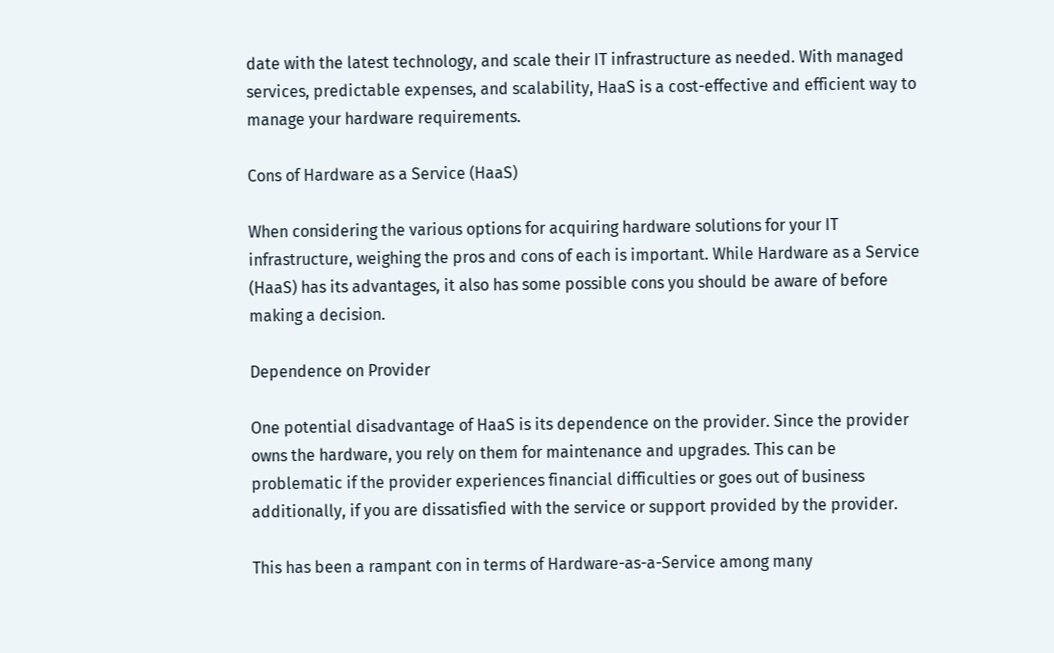date with the latest technology, and scale their IT infrastructure as needed. With managed services, predictable expenses, and scalability, HaaS is a cost-effective and efficient way to manage your hardware requirements.

Cons of Hardware as a Service (HaaS)

When considering the various options for acquiring hardware solutions for your IT infrastructure, weighing the pros and cons of each is important. While Hardware as a Service (HaaS) has its advantages, it also has some possible cons you should be aware of before making a decision.

Dependence on Provider

One potential disadvantage of HaaS is its dependence on the provider. Since the provider owns the hardware, you rely on them for maintenance and upgrades. This can be problematic if the provider experiences financial difficulties or goes out of business additionally, if you are dissatisfied with the service or support provided by the provider.

This has been a rampant con in terms of Hardware-as-a-Service among many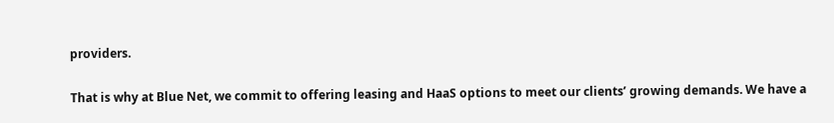providers.

That is why at Blue Net, we commit to offering leasing and HaaS options to meet our clients’ growing demands. We have a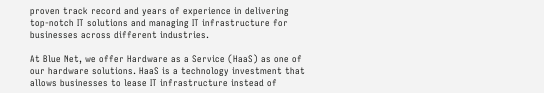proven track record and years of experience in delivering top-notch IT solutions and managing IT infrastructure for businesses across different industries.

At Blue Net, we offer Hardware as a Service (HaaS) as one of our hardware solutions. HaaS is a technology investment that allows businesses to lease IT infrastructure instead of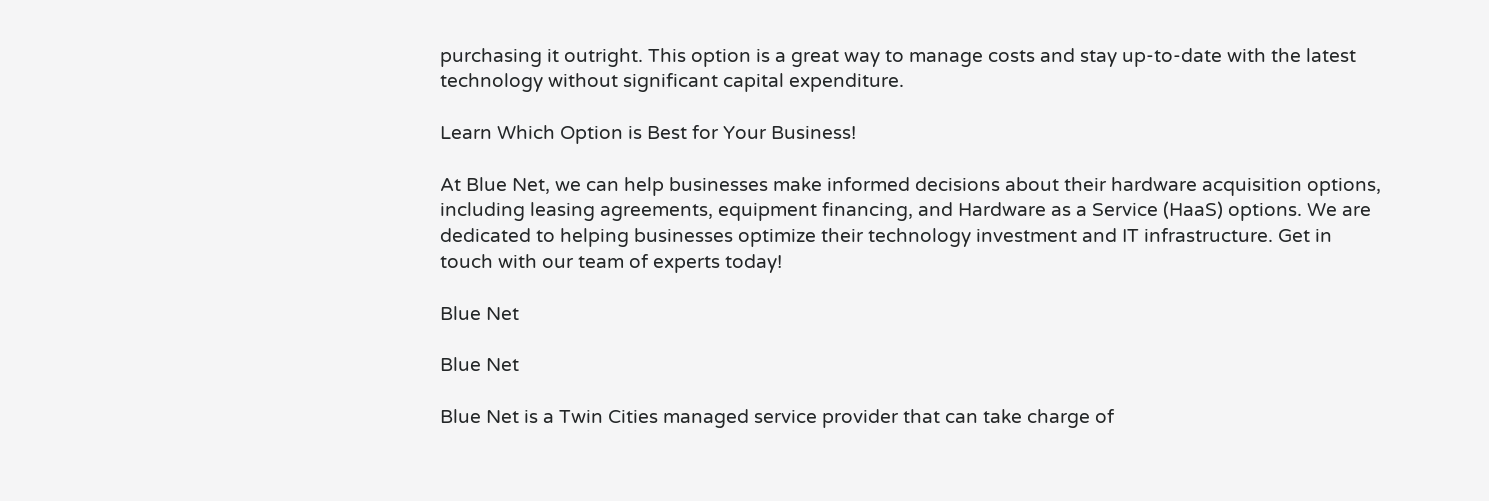purchasing it outright. This option is a great way to manage costs and stay up-to-date with the latest technology without significant capital expenditure.

Learn Which Option is Best for Your Business!

At Blue Net, we can help businesses make informed decisions about their hardware acquisition options, including leasing agreements, equipment financing, and Hardware as a Service (HaaS) options. We are dedicated to helping businesses optimize their technology investment and IT infrastructure. Get in touch with our team of experts today!

Blue Net

Blue Net

Blue Net is a Twin Cities managed service provider that can take charge of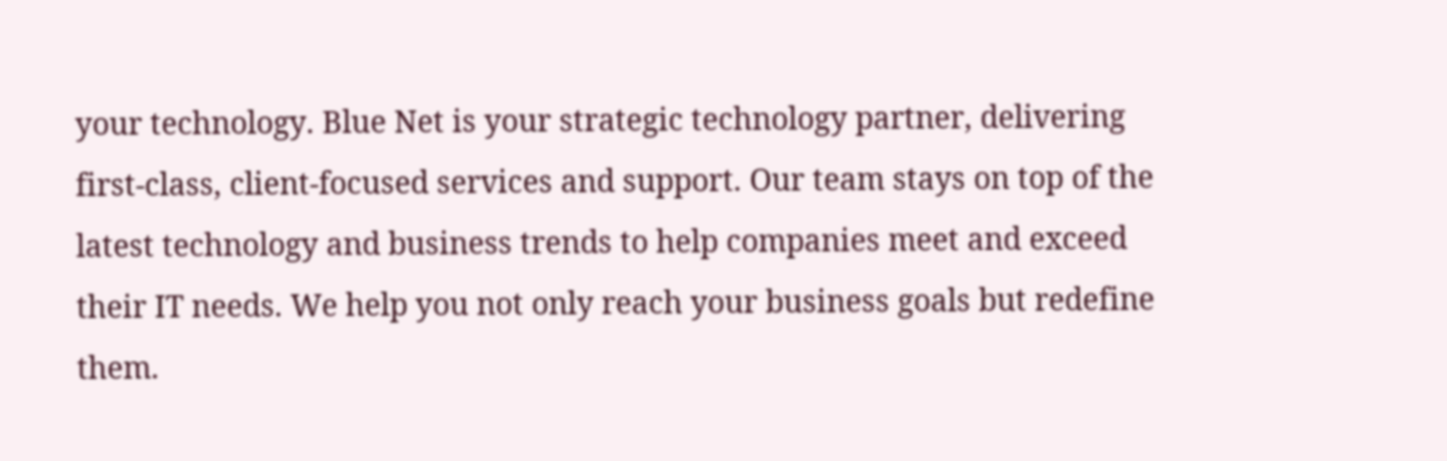your technology. Blue Net is your strategic technology partner, delivering first-class, client-focused services and support. Our team stays on top of the latest technology and business trends to help companies meet and exceed their IT needs. We help you not only reach your business goals but redefine them.